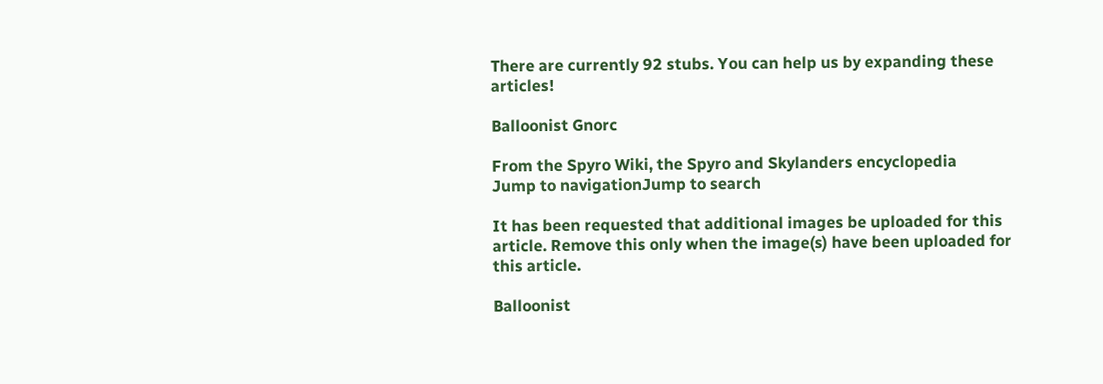There are currently 92 stubs. You can help us by expanding these articles!

Balloonist Gnorc

From the Spyro Wiki, the Spyro and Skylanders encyclopedia
Jump to navigationJump to search

It has been requested that additional images be uploaded for this article. Remove this only when the image(s) have been uploaded for this article.

Balloonist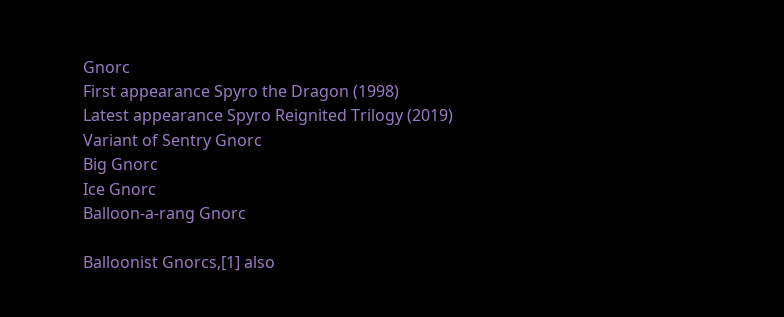Gnorc
First appearance Spyro the Dragon (1998)
Latest appearance Spyro Reignited Trilogy (2019)
Variant of Sentry Gnorc
Big Gnorc
Ice Gnorc
Balloon-a-rang Gnorc

Balloonist Gnorcs,[1] also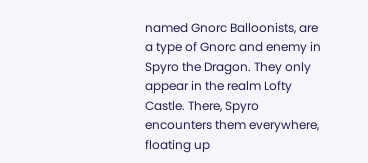named Gnorc Balloonists, are a type of Gnorc and enemy in Spyro the Dragon. They only appear in the realm Lofty Castle. There, Spyro encounters them everywhere, floating up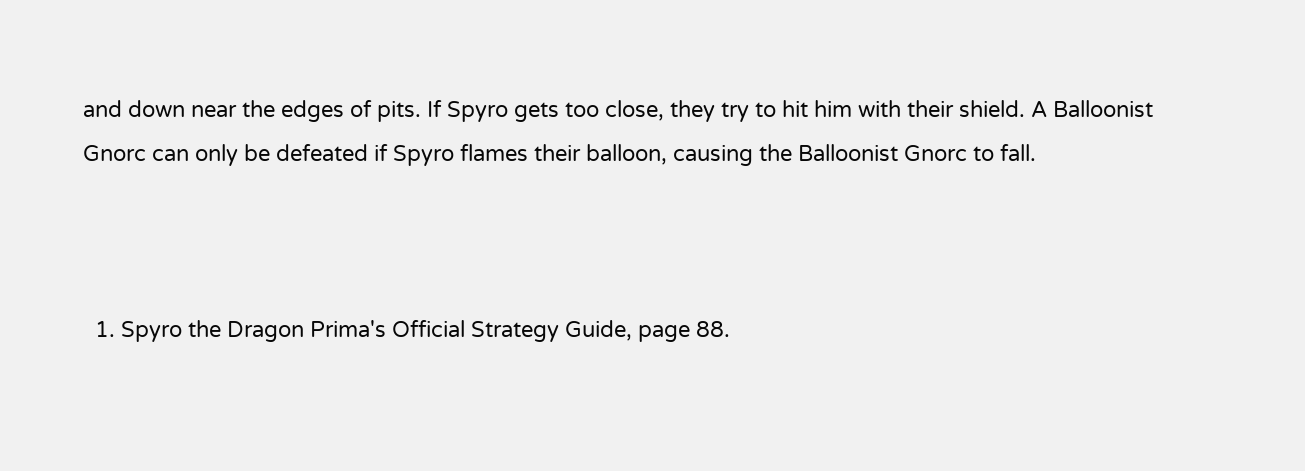and down near the edges of pits. If Spyro gets too close, they try to hit him with their shield. A Balloonist Gnorc can only be defeated if Spyro flames their balloon, causing the Balloonist Gnorc to fall.



  1. Spyro the Dragon Prima's Official Strategy Guide, page 88.